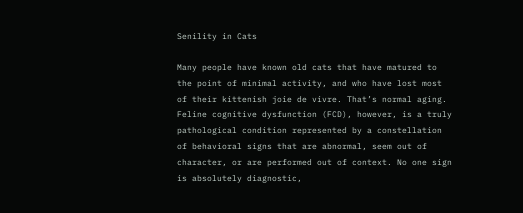Senility in Cats

Many people have known old cats that have matured to the point of minimal activity, and who have lost most of their kittenish joie de vivre. That’s normal aging. Feline cognitive dysfunction (FCD), however, is a truly pathological condition represented by a constellation of behavioral signs that are abnormal, seem out of character, or are performed out of context. No one sign is absolutely diagnostic,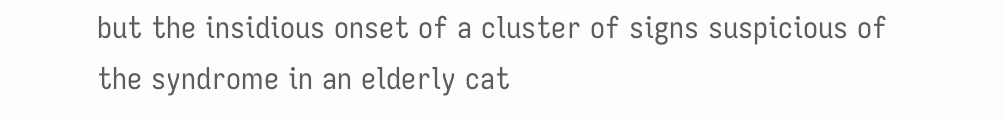but the insidious onset of a cluster of signs suspicious of the syndrome in an elderly cat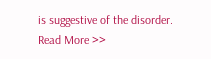is suggestive of the disorder. Read More >>